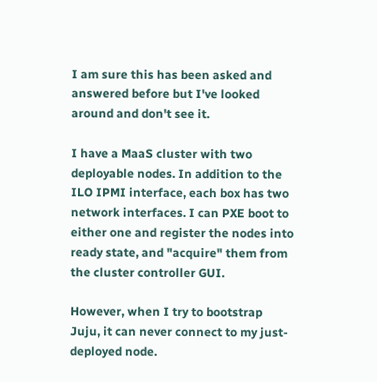I am sure this has been asked and answered before but I've looked around and don't see it.

I have a MaaS cluster with two deployable nodes. In addition to the ILO IPMI interface, each box has two network interfaces. I can PXE boot to either one and register the nodes into ready state, and "acquire" them from the cluster controller GUI.

However, when I try to bootstrap Juju, it can never connect to my just-deployed node.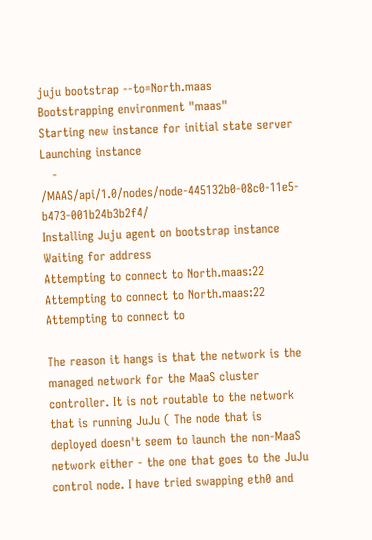juju bootstrap --to=North.maas
Bootstrapping environment "maas"
Starting new instance for initial state server
Launching instance
   - /MAAS/api/1.0/nodes/node-445132b0-08c0-11e5-b473-001b24b3b2f4/
Installing Juju agent on bootstrap instance
Waiting for address
Attempting to connect to North.maas:22
Attempting to connect to North.maas:22
Attempting to connect to

The reason it hangs is that the network is the managed network for the MaaS cluster controller. It is not routable to the network that is running JuJu ( The node that is deployed doesn't seem to launch the non-MaaS network either - the one that goes to the JuJu control node. I have tried swapping eth0 and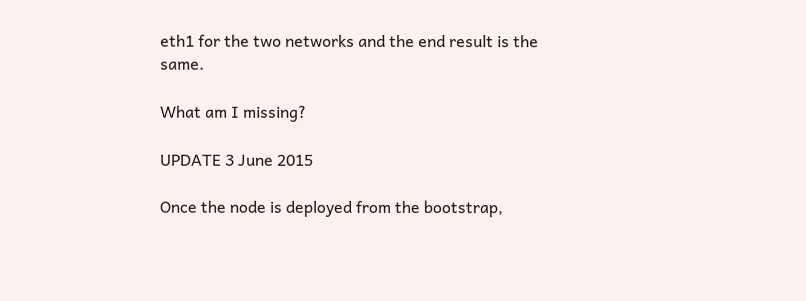eth1 for the two networks and the end result is the same.

What am I missing?

UPDATE 3 June 2015

Once the node is deployed from the bootstrap,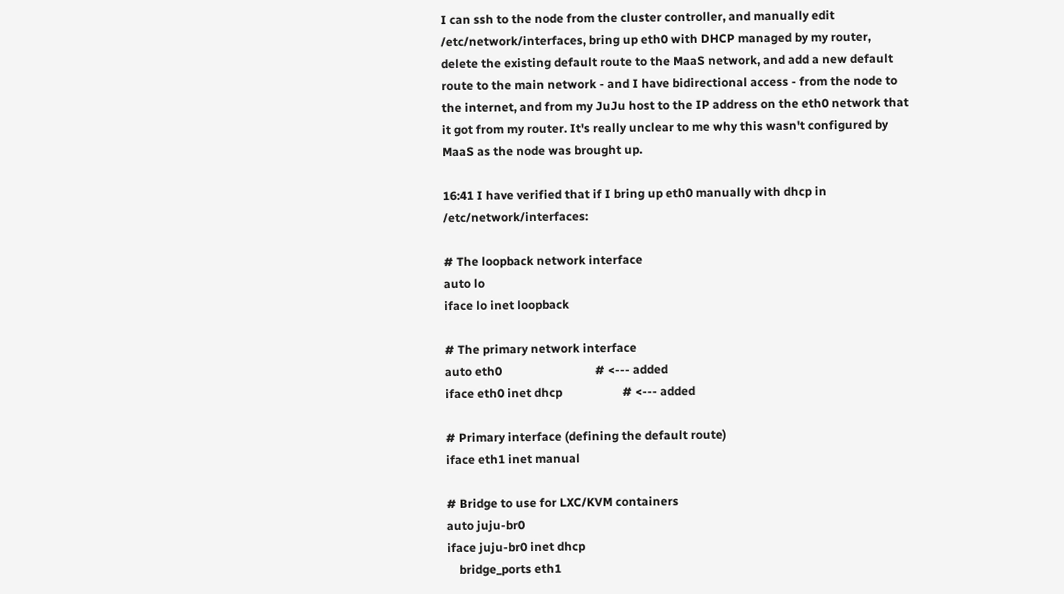I can ssh to the node from the cluster controller, and manually edit /etc/network/interfaces, bring up eth0 with DHCP managed by my router, delete the existing default route to the MaaS network, and add a new default route to the main network - and I have bidirectional access - from the node to the internet, and from my JuJu host to the IP address on the eth0 network that it got from my router. It's really unclear to me why this wasn't configured by MaaS as the node was brought up.

16:41 I have verified that if I bring up eth0 manually with dhcp in /etc/network/interfaces:

# The loopback network interface
auto lo
iface lo inet loopback

# The primary network interface
auto eth0                               # <--- added
iface eth0 inet dhcp                    # <--- added

# Primary interface (defining the default route)
iface eth1 inet manual

# Bridge to use for LXC/KVM containers
auto juju-br0
iface juju-br0 inet dhcp
    bridge_ports eth1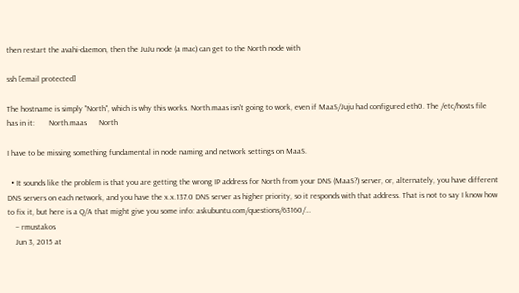then restart the avahi-daemon, then the JuJu node (a mac) can get to the North node with

ssh [email protected]

The hostname is simply "North", which is why this works. North.maas isn't going to work, even if MaaS/Juju had configured eth0. The /etc/hosts file has in it:       North.maas      North

I have to be missing something fundamental in node naming and network settings on MaaS.

  • It sounds like the problem is that you are getting the wrong IP address for North from your DNS (MaaS?) server, or, alternately, you have different DNS servers on each network, and you have the x.x.137.0 DNS server as higher priority, so it responds with that address. That is not to say I know how to fix it, but here is a Q/A that might give you some info: askubuntu.com/questions/63160/…
    – rmustakos
    Jun 3, 2015 at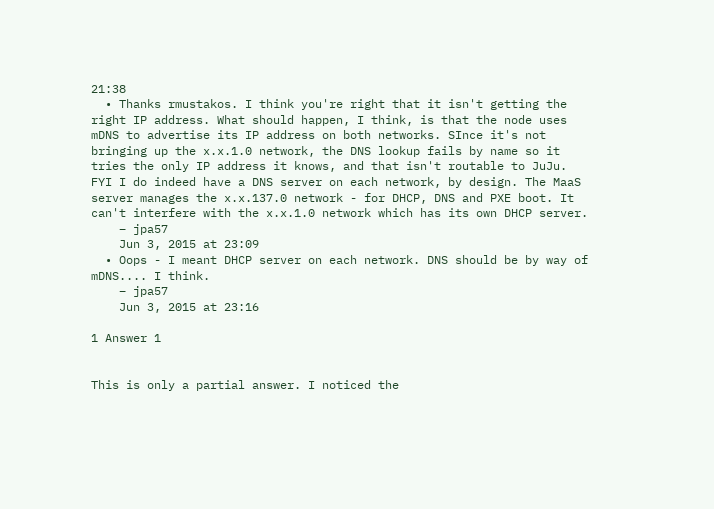21:38
  • Thanks rmustakos. I think you're right that it isn't getting the right IP address. What should happen, I think, is that the node uses mDNS to advertise its IP address on both networks. SInce it's not bringing up the x.x.1.0 network, the DNS lookup fails by name so it tries the only IP address it knows, and that isn't routable to JuJu. FYI I do indeed have a DNS server on each network, by design. The MaaS server manages the x.x.137.0 network - for DHCP, DNS and PXE boot. It can't interfere with the x.x.1.0 network which has its own DHCP server.
    – jpa57
    Jun 3, 2015 at 23:09
  • Oops - I meant DHCP server on each network. DNS should be by way of mDNS.... I think.
    – jpa57
    Jun 3, 2015 at 23:16

1 Answer 1


This is only a partial answer. I noticed the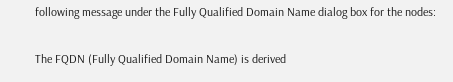following message under the Fully Qualified Domain Name dialog box for the nodes:

The FQDN (Fully Qualified Domain Name) is derived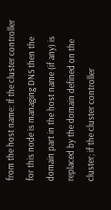from the host name: If the cluster controller for this node is managing DNS then the domain part in the host name (if any) is replaced by the domain defined on the cluster; if the cluster controller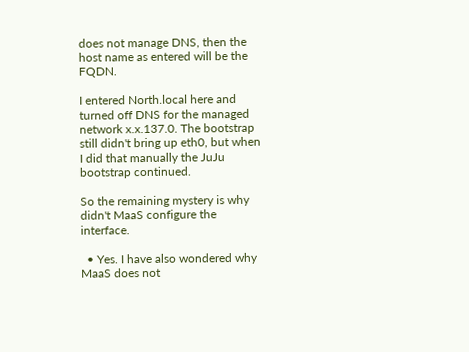does not manage DNS, then the host name as entered will be the FQDN.

I entered North.local here and turned off DNS for the managed network x.x.137.0. The bootstrap still didn't bring up eth0, but when I did that manually the JuJu bootstrap continued.

So the remaining mystery is why didn't MaaS configure the interface.

  • Yes. I have also wondered why MaaS does not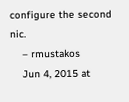configure the second nic.
    – rmustakos
    Jun 4, 2015 at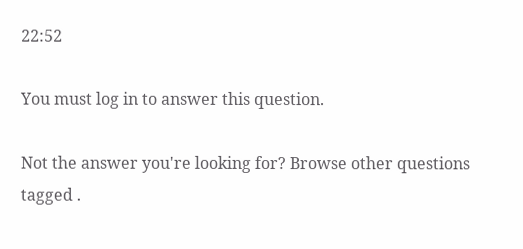22:52

You must log in to answer this question.

Not the answer you're looking for? Browse other questions tagged .